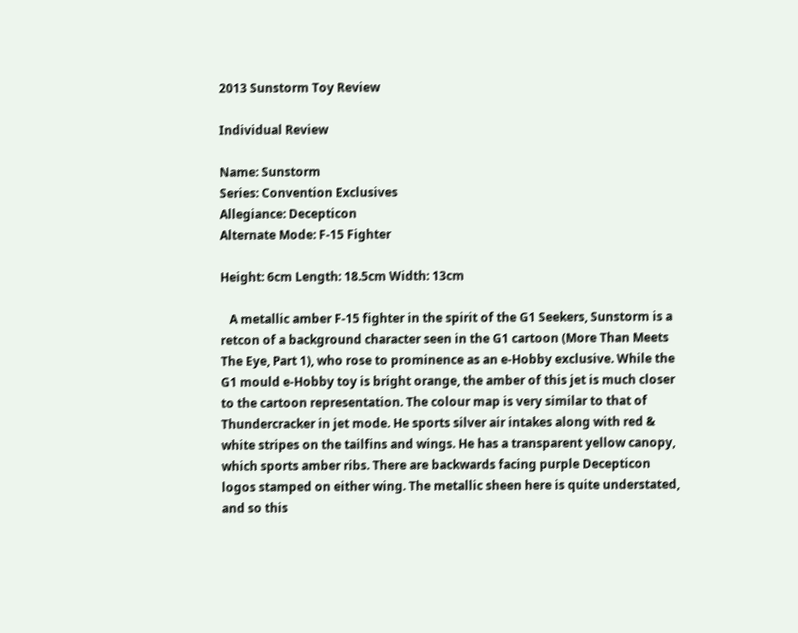2013 Sunstorm Toy Review

Individual Review

Name: Sunstorm
Series: Convention Exclusives
Allegiance: Decepticon
Alternate Mode: F-15 Fighter

Height: 6cm Length: 18.5cm Width: 13cm

   A metallic amber F-15 fighter in the spirit of the G1 Seekers, Sunstorm is a retcon of a background character seen in the G1 cartoon (More Than Meets The Eye, Part 1), who rose to prominence as an e-Hobby exclusive. While the G1 mould e-Hobby toy is bright orange, the amber of this jet is much closer to the cartoon representation. The colour map is very similar to that of Thundercracker in jet mode. He sports silver air intakes along with red & white stripes on the tailfins and wings. He has a transparent yellow canopy, which sports amber ribs. There are backwards facing purple Decepticon logos stamped on either wing. The metallic sheen here is quite understated, and so this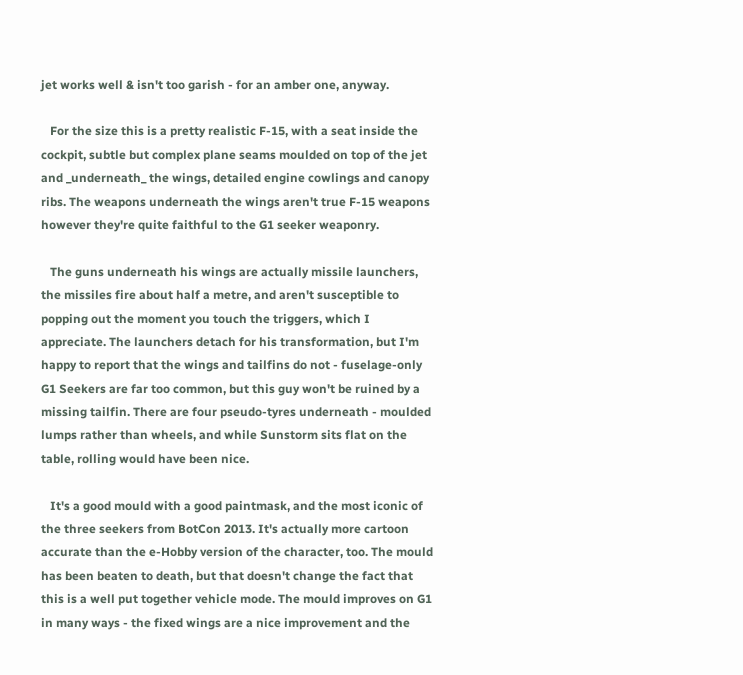jet works well & isn't too garish - for an amber one, anyway.

   For the size this is a pretty realistic F-15, with a seat inside the cockpit, subtle but complex plane seams moulded on top of the jet and _underneath_ the wings, detailed engine cowlings and canopy ribs. The weapons underneath the wings aren't true F-15 weapons however they're quite faithful to the G1 seeker weaponry.

   The guns underneath his wings are actually missile launchers, the missiles fire about half a metre, and aren't susceptible to popping out the moment you touch the triggers, which I appreciate. The launchers detach for his transformation, but I'm happy to report that the wings and tailfins do not - fuselage-only G1 Seekers are far too common, but this guy won't be ruined by a missing tailfin. There are four pseudo-tyres underneath - moulded lumps rather than wheels, and while Sunstorm sits flat on the table, rolling would have been nice.

   It's a good mould with a good paintmask, and the most iconic of the three seekers from BotCon 2013. It's actually more cartoon accurate than the e-Hobby version of the character, too. The mould has been beaten to death, but that doesn't change the fact that this is a well put together vehicle mode. The mould improves on G1 in many ways - the fixed wings are a nice improvement and the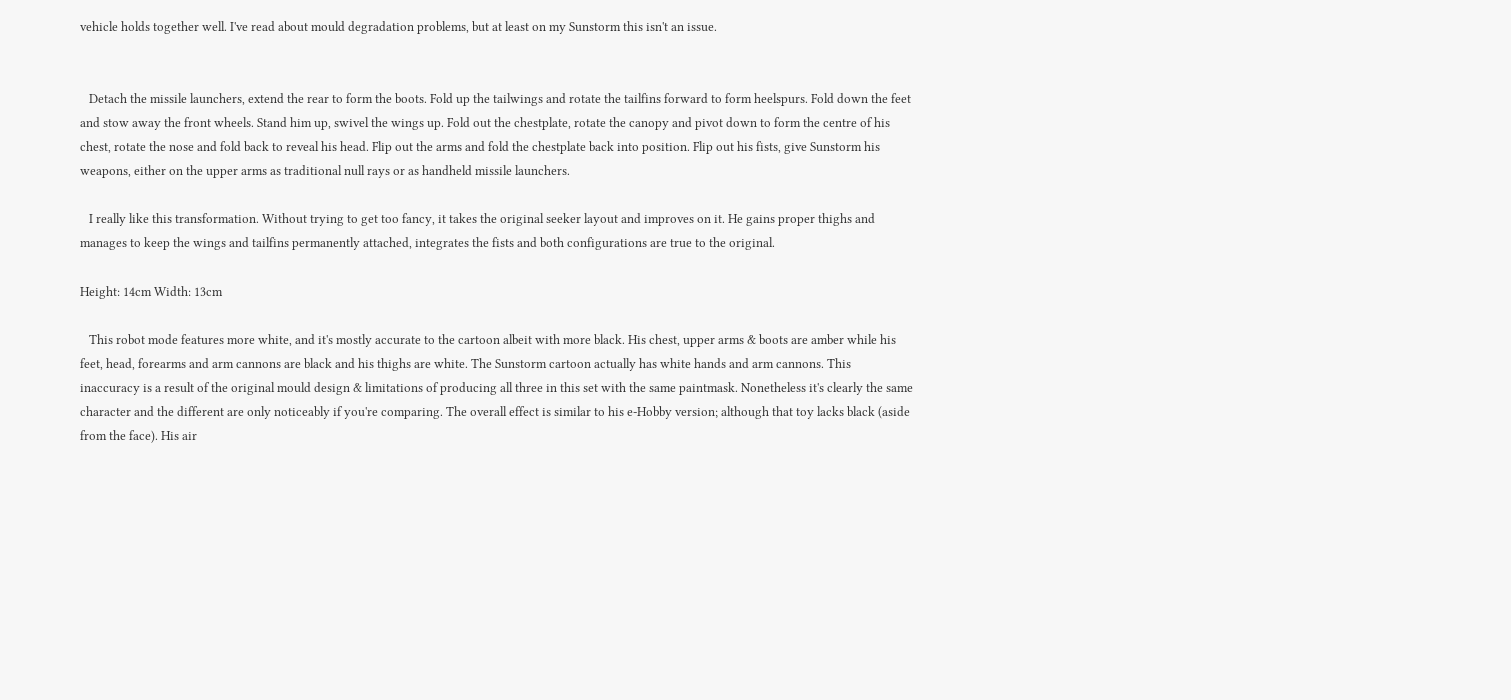vehicle holds together well. I've read about mould degradation problems, but at least on my Sunstorm this isn't an issue.


   Detach the missile launchers, extend the rear to form the boots. Fold up the tailwings and rotate the tailfins forward to form heelspurs. Fold down the feet and stow away the front wheels. Stand him up, swivel the wings up. Fold out the chestplate, rotate the canopy and pivot down to form the centre of his chest, rotate the nose and fold back to reveal his head. Flip out the arms and fold the chestplate back into position. Flip out his fists, give Sunstorm his weapons, either on the upper arms as traditional null rays or as handheld missile launchers.

   I really like this transformation. Without trying to get too fancy, it takes the original seeker layout and improves on it. He gains proper thighs and manages to keep the wings and tailfins permanently attached, integrates the fists and both configurations are true to the original.

Height: 14cm Width: 13cm

   This robot mode features more white, and it's mostly accurate to the cartoon albeit with more black. His chest, upper arms & boots are amber while his feet, head, forearms and arm cannons are black and his thighs are white. The Sunstorm cartoon actually has white hands and arm cannons. This inaccuracy is a result of the original mould design & limitations of producing all three in this set with the same paintmask. Nonetheless it's clearly the same character and the different are only noticeably if you're comparing. The overall effect is similar to his e-Hobby version; although that toy lacks black (aside from the face). His air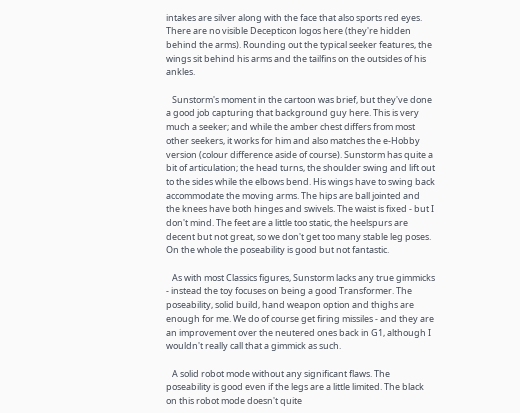intakes are silver along with the face that also sports red eyes. There are no visible Decepticon logos here (they're hidden behind the arms). Rounding out the typical seeker features, the wings sit behind his arms and the tailfins on the outsides of his ankles.

   Sunstorm's moment in the cartoon was brief, but they've done a good job capturing that background guy here. This is very much a seeker; and while the amber chest differs from most other seekers, it works for him and also matches the e-Hobby version (colour difference aside of course). Sunstorm has quite a bit of articulation; the head turns, the shoulder swing and lift out to the sides while the elbows bend. His wings have to swing back accommodate the moving arms. The hips are ball jointed and the knees have both hinges and swivels. The waist is fixed - but I don't mind. The feet are a little too static, the heelspurs are decent but not great, so we don't get too many stable leg poses. On the whole the poseability is good but not fantastic.

   As with most Classics figures, Sunstorm lacks any true gimmicks - instead the toy focuses on being a good Transformer. The poseability, solid build, hand weapon option and thighs are enough for me. We do of course get firing missiles - and they are an improvement over the neutered ones back in G1, although I wouldn't really call that a gimmick as such.

   A solid robot mode without any significant flaws. The poseability is good even if the legs are a little limited. The black on this robot mode doesn't quite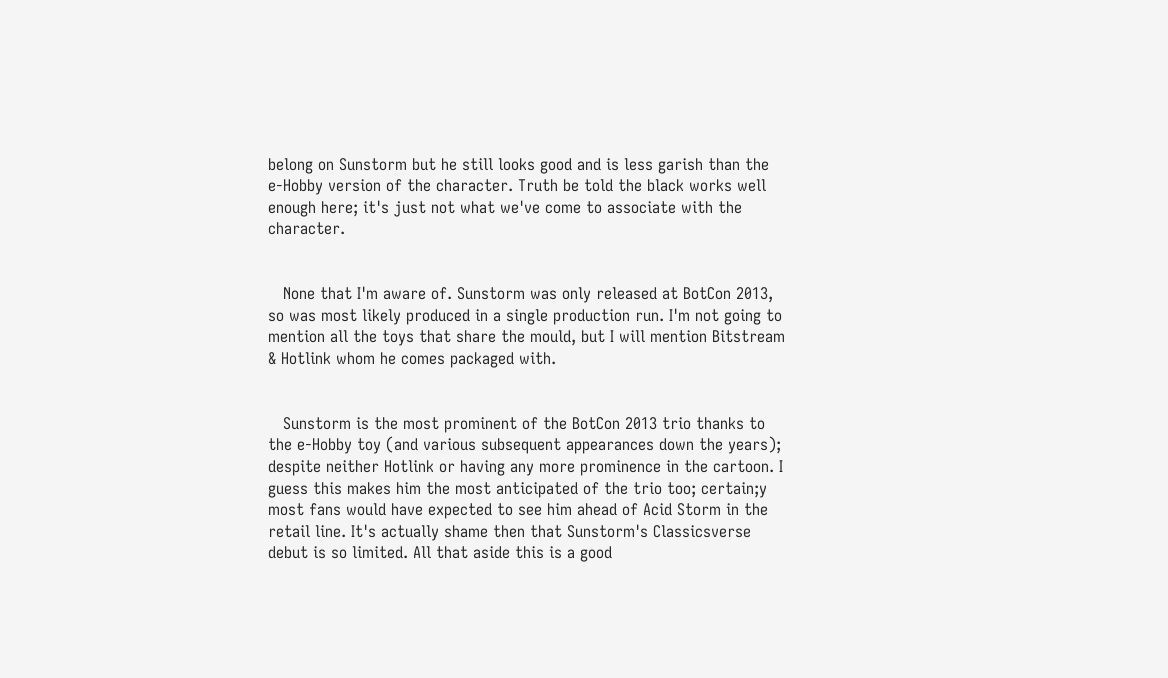belong on Sunstorm but he still looks good and is less garish than the e-Hobby version of the character. Truth be told the black works well enough here; it's just not what we've come to associate with the character.


   None that I'm aware of. Sunstorm was only released at BotCon 2013, so was most likely produced in a single production run. I'm not going to mention all the toys that share the mould, but I will mention Bitstream & Hotlink whom he comes packaged with.


   Sunstorm is the most prominent of the BotCon 2013 trio thanks to the e-Hobby toy (and various subsequent appearances down the years); despite neither Hotlink or having any more prominence in the cartoon. I guess this makes him the most anticipated of the trio too; certain;y most fans would have expected to see him ahead of Acid Storm in the retail line. It's actually shame then that Sunstorm's Classicsverse debut is so limited. All that aside this is a good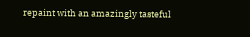repaint with an amazingly tasteful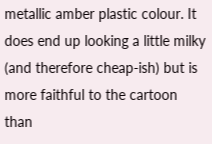metallic amber plastic colour. It does end up looking a little milky (and therefore cheap-ish) but is more faithful to the cartoon than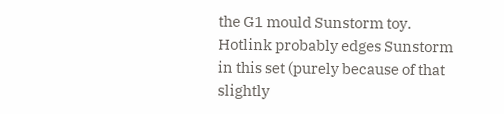the G1 mould Sunstorm toy. Hotlink probably edges Sunstorm in this set (purely because of that slightly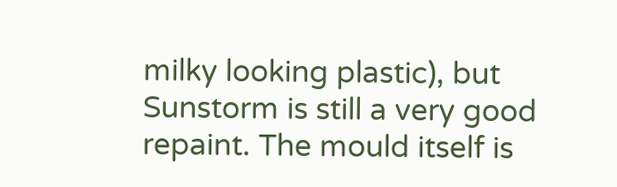milky looking plastic), but Sunstorm is still a very good repaint. The mould itself is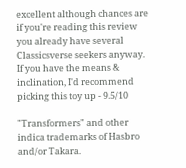excellent although chances are if you're reading this review you already have several Classicsverse seekers anyway. If you have the means & inclination, I'd recommend picking this toy up - 9.5/10

"Transformers" and other indica trademarks of Hasbro and/or Takara.